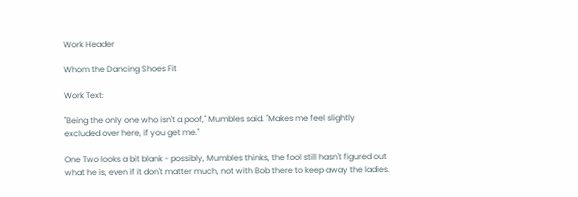Work Header

Whom the Dancing Shoes Fit

Work Text:

"Being the only one who isn't a poof," Mumbles said. "Makes me feel slightly excluded over here, if you get me."

One Two looks a bit blank - possibly, Mumbles thinks, the fool still hasn't figured out what he is, even if it don't matter much, not with Bob there to keep away the ladies.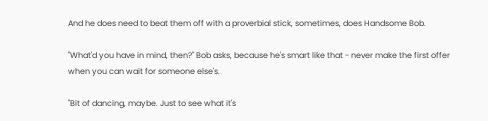And he does need to beat them off with a proverbial stick, sometimes, does Handsome Bob.

"What'd you have in mind, then?" Bob asks, because he's smart like that - never make the first offer when you can wait for someone else's.

"Bit of dancing, maybe. Just to see what it's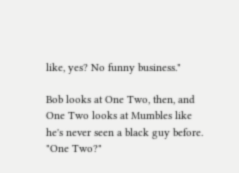like, yes? No funny business."

Bob looks at One Two, then, and One Two looks at Mumbles like he's never seen a black guy before. "One Two?"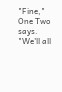"Fine," One Two says. "We'll all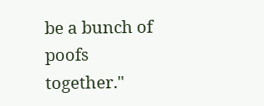be a bunch of poofs together."